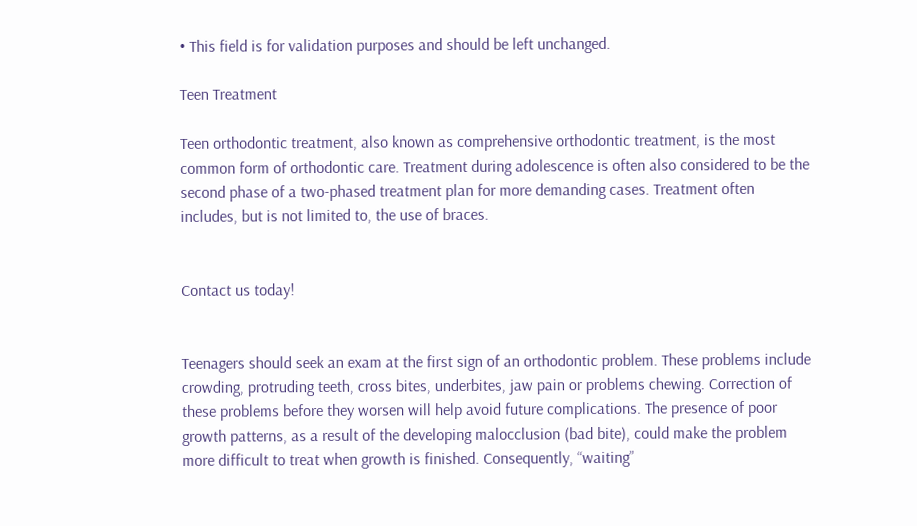• This field is for validation purposes and should be left unchanged.

Teen Treatment

Teen orthodontic treatment, also known as comprehensive orthodontic treatment, is the most common form of orthodontic care. Treatment during adolescence is often also considered to be the second phase of a two-phased treatment plan for more demanding cases. Treatment often includes, but is not limited to, the use of braces.


Contact us today!


Teenagers should seek an exam at the first sign of an orthodontic problem. These problems include crowding, protruding teeth, cross bites, underbites, jaw pain or problems chewing. Correction of these problems before they worsen will help avoid future complications. The presence of poor growth patterns, as a result of the developing malocclusion (bad bite), could make the problem more difficult to treat when growth is finished. Consequently, “waiting”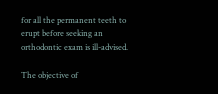for all the permanent teeth to erupt before seeking an orthodontic exam is ill-advised.

The objective of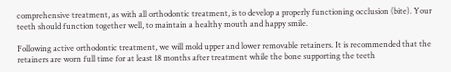comprehensive treatment, as with all orthodontic treatment, is to develop a properly functioning occlusion (bite). Your teeth should function together well, to maintain a healthy mouth and happy smile.

Following active orthodontic treatment, we will mold upper and lower removable retainers. It is recommended that the retainers are worn full time for at least 18 months after treatment while the bone supporting the teeth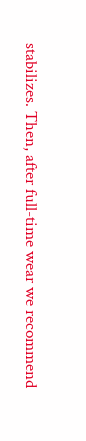stabilizes. Then, after full-time wear we recommend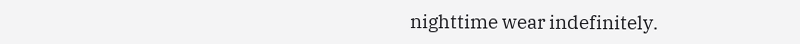nighttime wear indefinitely.